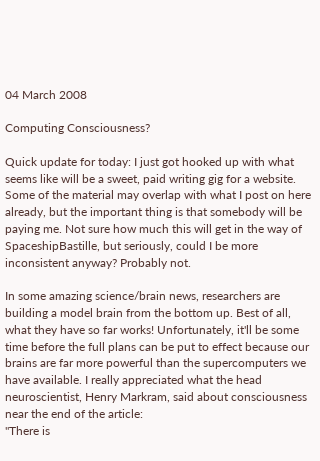04 March 2008

Computing Consciousness?

Quick update for today: I just got hooked up with what seems like will be a sweet, paid writing gig for a website. Some of the material may overlap with what I post on here already, but the important thing is that somebody will be paying me. Not sure how much this will get in the way of SpaceshipBastille, but seriously, could I be more inconsistent anyway? Probably not.

In some amazing science/brain news, researchers are building a model brain from the bottom up. Best of all, what they have so far works! Unfortunately, it'll be some time before the full plans can be put to effect because our brains are far more powerful than the supercomputers we have available. I really appreciated what the head neuroscientist, Henry Markram, said about consciousness near the end of the article:
"There is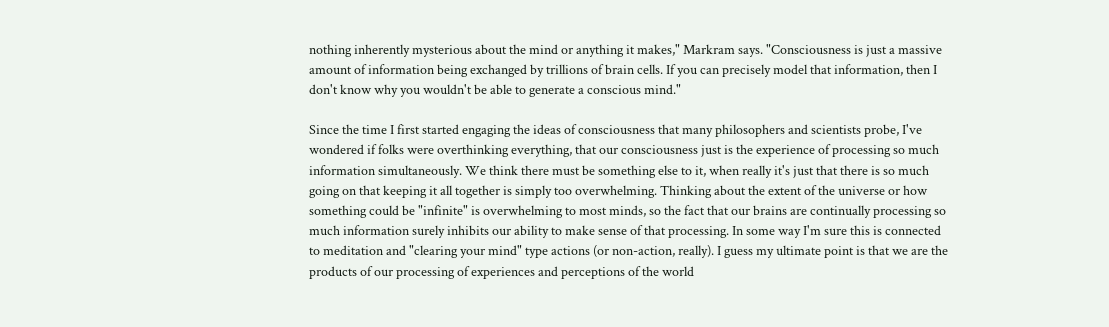nothing inherently mysterious about the mind or anything it makes," Markram says. "Consciousness is just a massive amount of information being exchanged by trillions of brain cells. If you can precisely model that information, then I don't know why you wouldn't be able to generate a conscious mind."

Since the time I first started engaging the ideas of consciousness that many philosophers and scientists probe, I've wondered if folks were overthinking everything, that our consciousness just is the experience of processing so much information simultaneously. We think there must be something else to it, when really it's just that there is so much going on that keeping it all together is simply too overwhelming. Thinking about the extent of the universe or how something could be "infinite" is overwhelming to most minds, so the fact that our brains are continually processing so much information surely inhibits our ability to make sense of that processing. In some way I'm sure this is connected to meditation and "clearing your mind" type actions (or non-action, really). I guess my ultimate point is that we are the products of our processing of experiences and perceptions of the world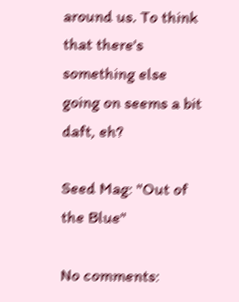around us. To think that there's something else going on seems a bit daft, eh?

Seed Mag: "Out of the Blue"

No comments: